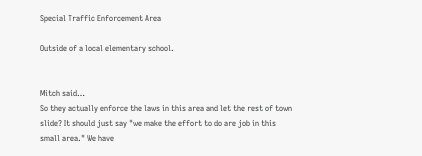Special Traffic Enforcement Area

Outside of a local elementary school.


Mitch said…
So they actually enforce the laws in this area and let the rest of town slide? It should just say "we make the effort to do are job in this small area." We have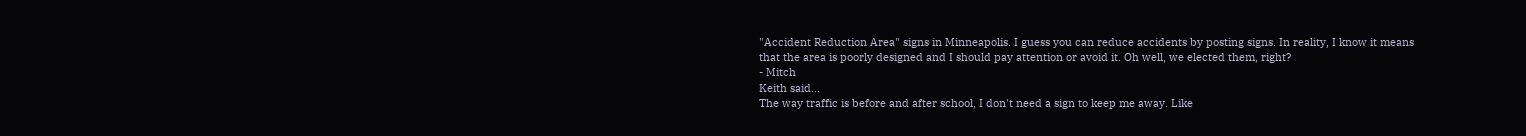"Accident Reduction Area" signs in Minneapolis. I guess you can reduce accidents by posting signs. In reality, I know it means that the area is poorly designed and I should pay attention or avoid it. Oh well, we elected them, right?
- Mitch
Keith said…
The way traffic is before and after school, I don't need a sign to keep me away. Like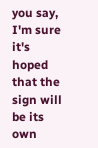you say, I'm sure it's hoped that the sign will be its own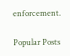enforcement.

Popular Posts